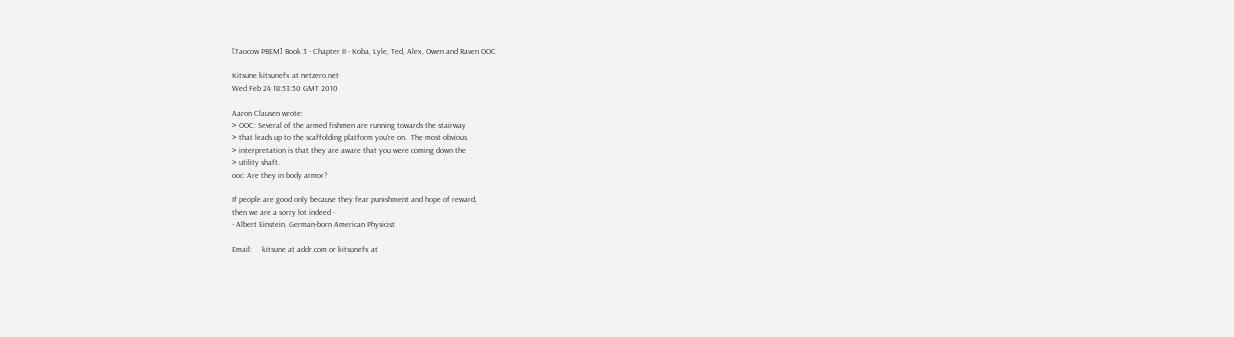[Taocow PBEM] Book 3 - Chapter II - Koba, Lyle, Ted, Alex, Owen and Raven OOC

Kitsune kitsunefx at netzero.net
Wed Feb 24 18:53:50 GMT 2010

Aaron Clausen wrote:
> OOC: Several of the armed fishmen are running towards the stairway
> that leads up to the scaffolding platform you're on.  The most obvious
> interpretation is that they are aware that you were coming down the
> utility shaft.
ooc: Are they in body armor?

If people are good only because they fear punishment and hope of reward,
then we are a sorry lot indeed -
- Albert Einstein, German-born American Physicist

Email:     kitsune at addr.com or kitsunefx at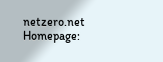netzero.net
Homepage: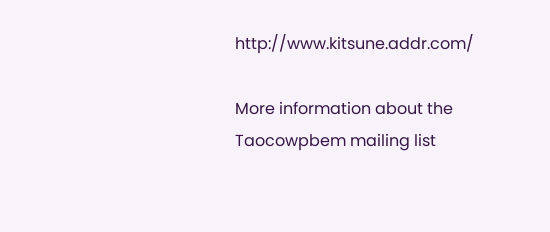http://www.kitsune.addr.com/

More information about the Taocowpbem mailing list